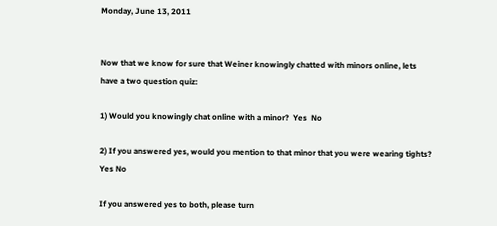Monday, June 13, 2011


Now that we know for sure that Weiner knowingly chatted with minors online, lets have a two question quiz:

1) Would you knowingly chat online with a minor?  Yes  No

2) If you answered yes, would you mention to that minor that you were wearing tights?  Yes No

If you answered yes to both, please turn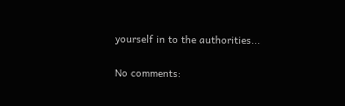yourself in to the authorities...

No comments: